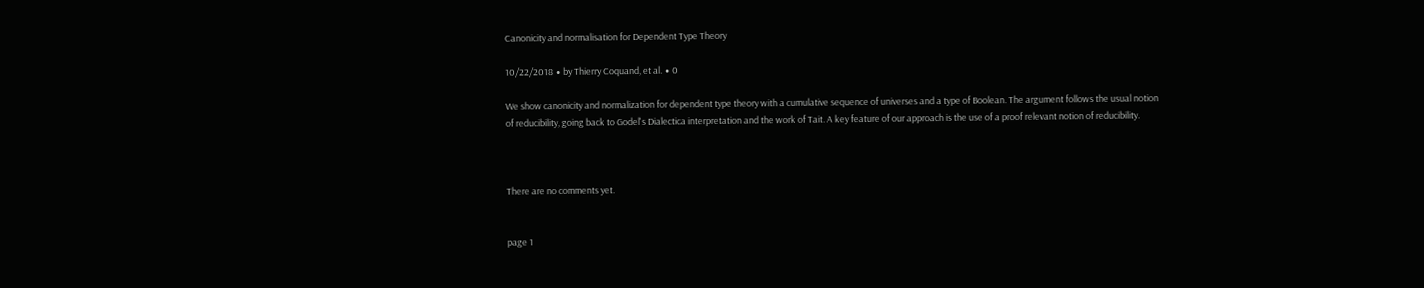Canonicity and normalisation for Dependent Type Theory

10/22/2018 ∙ by Thierry Coquand, et al. ∙ 0

We show canonicity and normalization for dependent type theory with a cumulative sequence of universes and a type of Boolean. The argument follows the usual notion of reducibility, going back to Godel's Dialectica interpretation and the work of Tait. A key feature of our approach is the use of a proof relevant notion of reducibility.



There are no comments yet.


page 1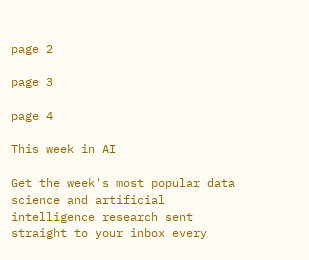page 2

page 3

page 4

This week in AI

Get the week's most popular data science and artificial intelligence research sent straight to your inbox every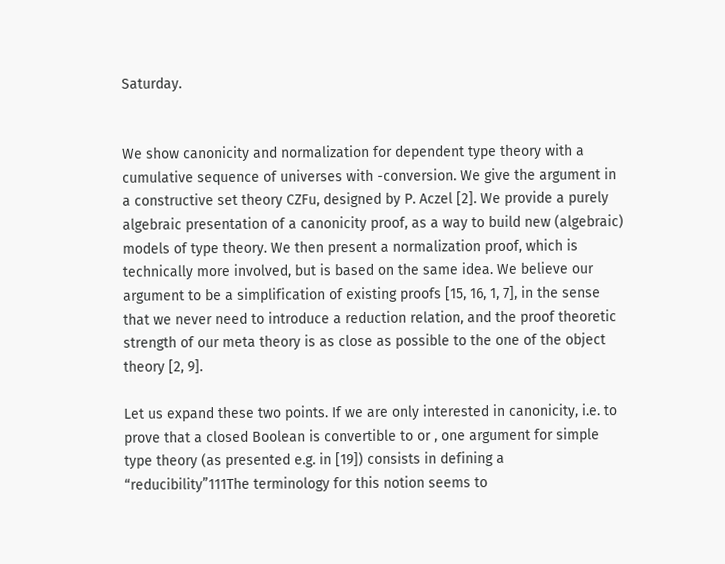Saturday.


We show canonicity and normalization for dependent type theory with a cumulative sequence of universes with -conversion. We give the argument in a constructive set theory CZFu, designed by P. Aczel [2]. We provide a purely algebraic presentation of a canonicity proof, as a way to build new (algebraic) models of type theory. We then present a normalization proof, which is technically more involved, but is based on the same idea. We believe our argument to be a simplification of existing proofs [15, 16, 1, 7], in the sense that we never need to introduce a reduction relation, and the proof theoretic strength of our meta theory is as close as possible to the one of the object theory [2, 9].

Let us expand these two points. If we are only interested in canonicity, i.e. to prove that a closed Boolean is convertible to or , one argument for simple type theory (as presented e.g. in [19]) consists in defining a “reducibility”111The terminology for this notion seems to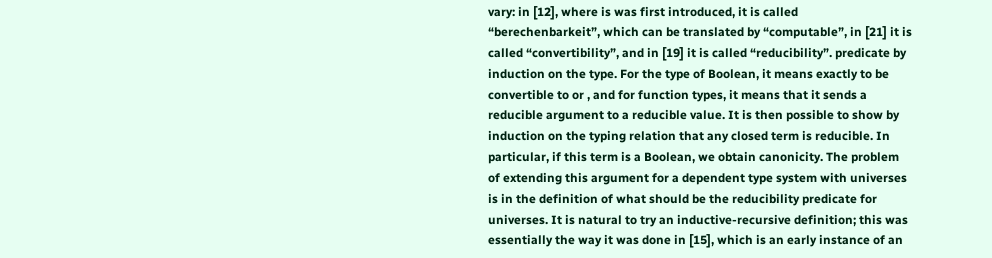vary: in [12], where is was first introduced, it is called “berechenbarkeit”, which can be translated by “computable”, in [21] it is called “convertibility”, and in [19] it is called “reducibility”. predicate by induction on the type. For the type of Boolean, it means exactly to be convertible to or , and for function types, it means that it sends a reducible argument to a reducible value. It is then possible to show by induction on the typing relation that any closed term is reducible. In particular, if this term is a Boolean, we obtain canonicity. The problem of extending this argument for a dependent type system with universes is in the definition of what should be the reducibility predicate for universes. It is natural to try an inductive-recursive definition; this was essentially the way it was done in [15], which is an early instance of an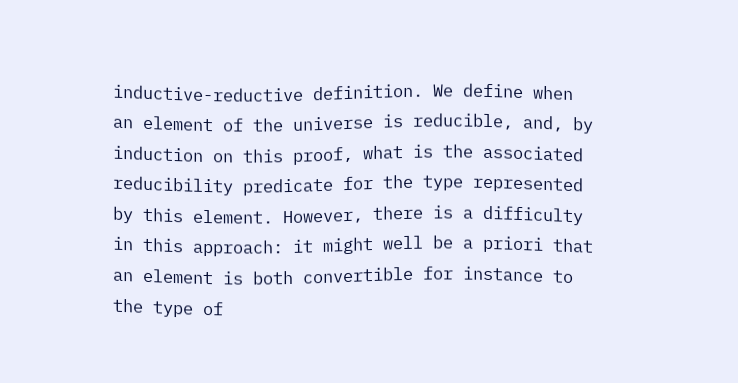inductive-reductive definition. We define when an element of the universe is reducible, and, by induction on this proof, what is the associated reducibility predicate for the type represented by this element. However, there is a difficulty in this approach: it might well be a priori that an element is both convertible for instance to the type of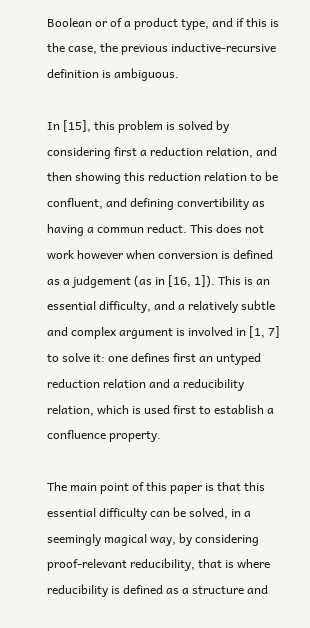Boolean or of a product type, and if this is the case, the previous inductive-recursive definition is ambiguous.

In [15], this problem is solved by considering first a reduction relation, and then showing this reduction relation to be confluent, and defining convertibility as having a commun reduct. This does not work however when conversion is defined as a judgement (as in [16, 1]). This is an essential difficulty, and a relatively subtle and complex argument is involved in [1, 7] to solve it: one defines first an untyped reduction relation and a reducibility relation, which is used first to establish a confluence property.

The main point of this paper is that this essential difficulty can be solved, in a seemingly magical way, by considering proof-relevant reducibility, that is where reducibility is defined as a structure and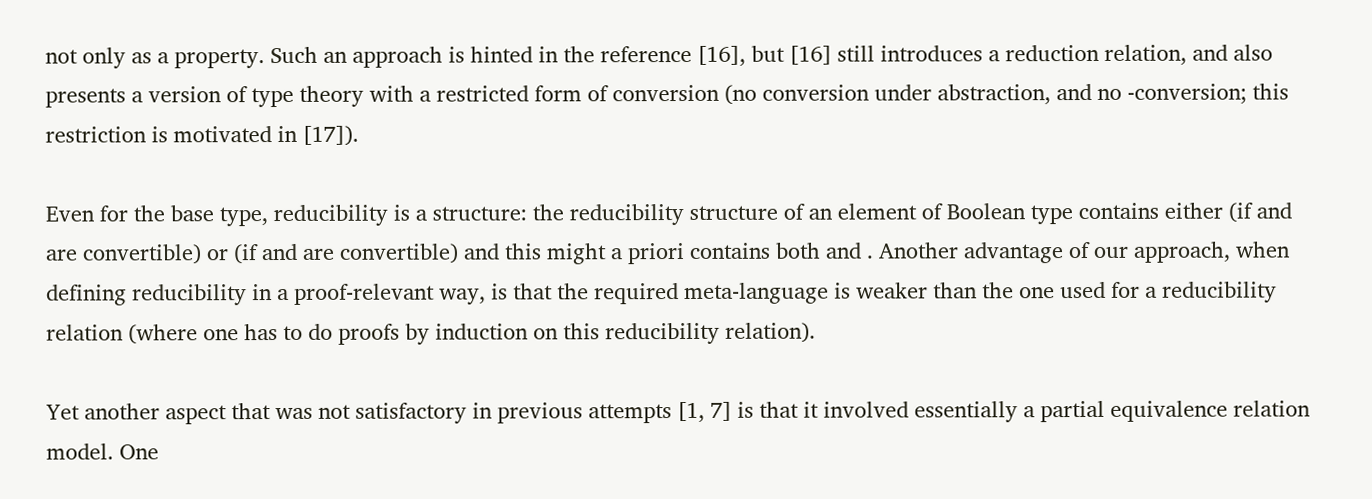not only as a property. Such an approach is hinted in the reference [16], but [16] still introduces a reduction relation, and also presents a version of type theory with a restricted form of conversion (no conversion under abstraction, and no -conversion; this restriction is motivated in [17]).

Even for the base type, reducibility is a structure: the reducibility structure of an element of Boolean type contains either (if and are convertible) or (if and are convertible) and this might a priori contains both and . Another advantage of our approach, when defining reducibility in a proof-relevant way, is that the required meta-language is weaker than the one used for a reducibility relation (where one has to do proofs by induction on this reducibility relation).

Yet another aspect that was not satisfactory in previous attempts [1, 7] is that it involved essentially a partial equivalence relation model. One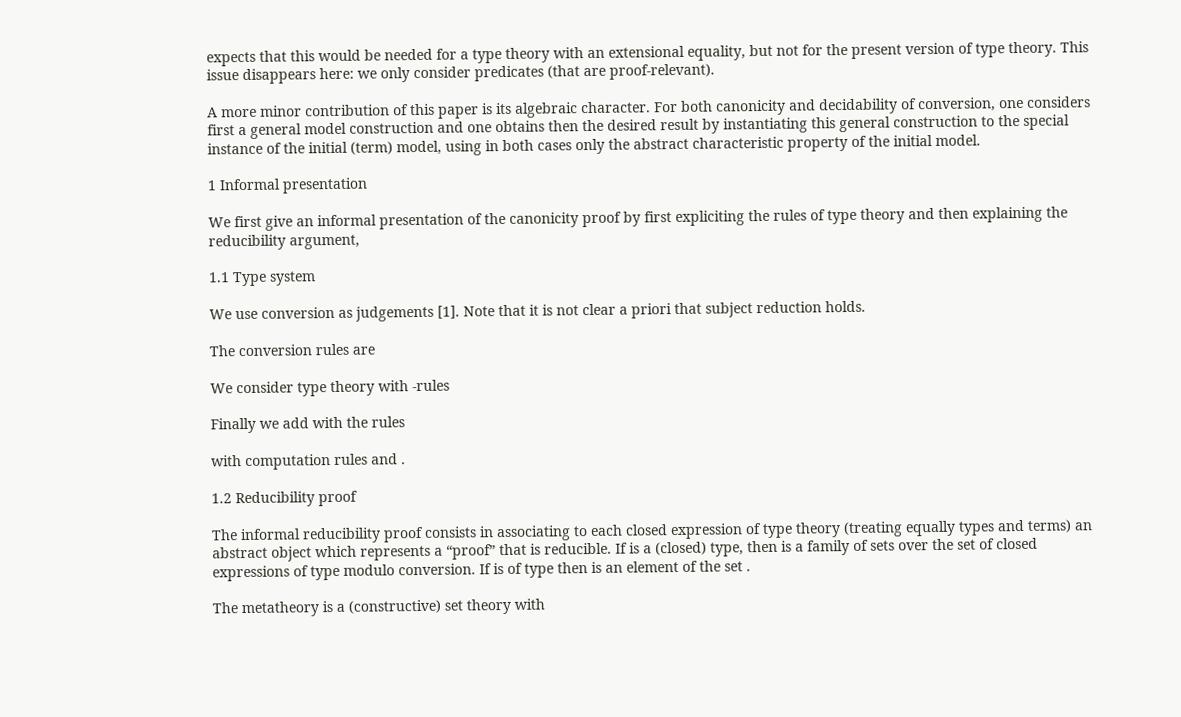expects that this would be needed for a type theory with an extensional equality, but not for the present version of type theory. This issue disappears here: we only consider predicates (that are proof-relevant).

A more minor contribution of this paper is its algebraic character. For both canonicity and decidability of conversion, one considers first a general model construction and one obtains then the desired result by instantiating this general construction to the special instance of the initial (term) model, using in both cases only the abstract characteristic property of the initial model.

1 Informal presentation

We first give an informal presentation of the canonicity proof by first expliciting the rules of type theory and then explaining the reducibility argument,

1.1 Type system

We use conversion as judgements [1]. Note that it is not clear a priori that subject reduction holds.

The conversion rules are

We consider type theory with -rules

Finally we add with the rules

with computation rules and .

1.2 Reducibility proof

The informal reducibility proof consists in associating to each closed expression of type theory (treating equally types and terms) an abstract object which represents a “proof” that is reducible. If is a (closed) type, then is a family of sets over the set of closed expressions of type modulo conversion. If is of type then is an element of the set .

The metatheory is a (constructive) set theory with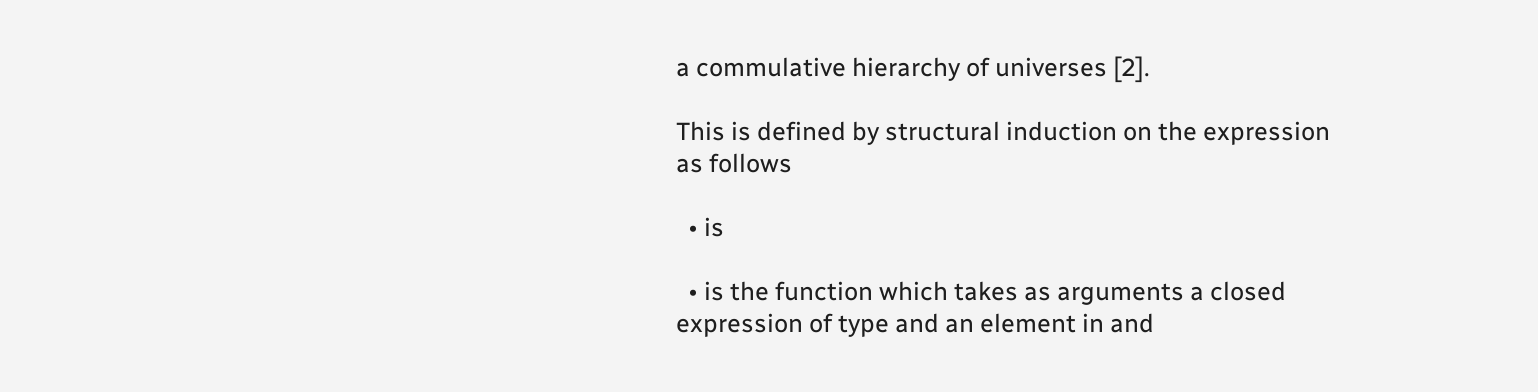a commulative hierarchy of universes [2].

This is defined by structural induction on the expression as follows

  • is

  • is the function which takes as arguments a closed expression of type and an element in and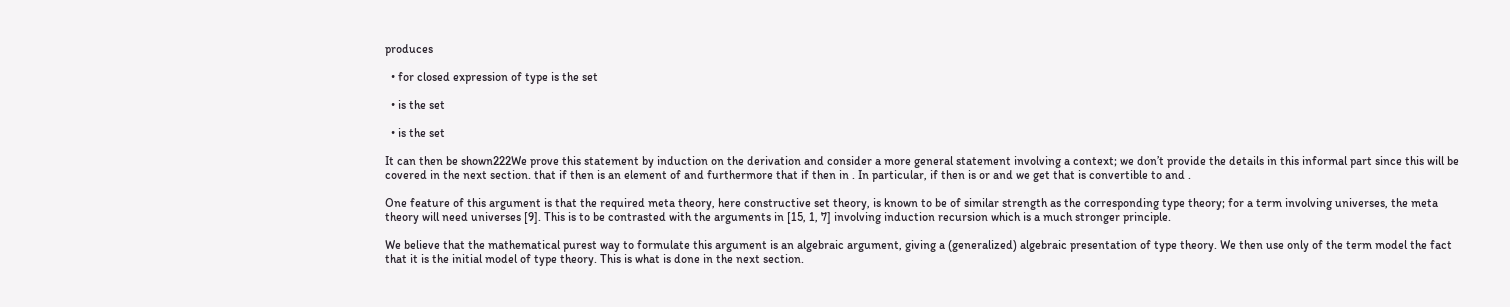produces

  • for closed expression of type is the set

  • is the set

  • is the set

It can then be shown222We prove this statement by induction on the derivation and consider a more general statement involving a context; we don’t provide the details in this informal part since this will be covered in the next section. that if then is an element of and furthermore that if then in . In particular, if then is or and we get that is convertible to and .

One feature of this argument is that the required meta theory, here constructive set theory, is known to be of similar strength as the corresponding type theory; for a term involving universes, the meta theory will need universes [9]. This is to be contrasted with the arguments in [15, 1, 7] involving induction recursion which is a much stronger principle.

We believe that the mathematical purest way to formulate this argument is an algebraic argument, giving a (generalized) algebraic presentation of type theory. We then use only of the term model the fact that it is the initial model of type theory. This is what is done in the next section.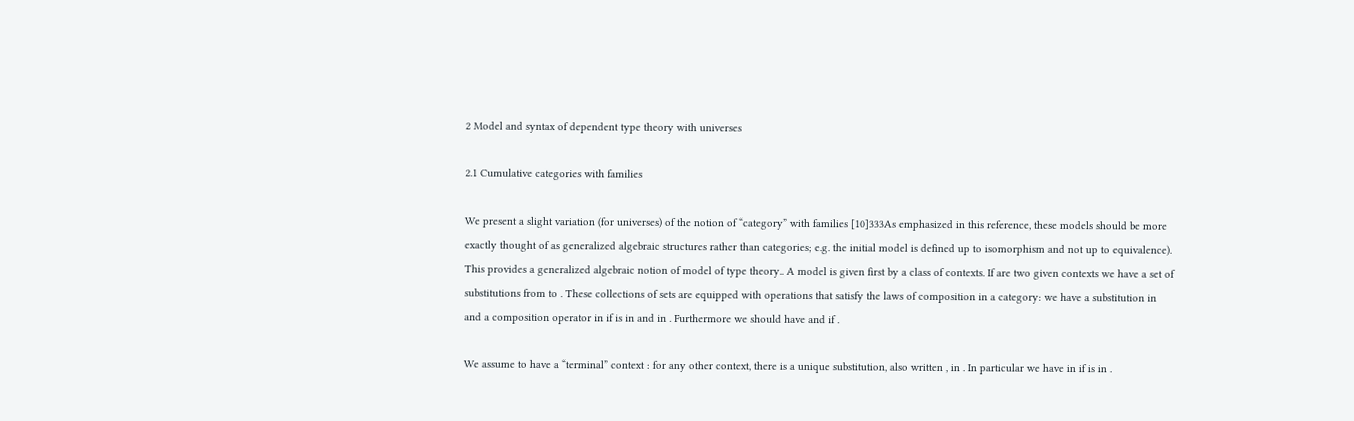2 Model and syntax of dependent type theory with universes

2.1 Cumulative categories with families

We present a slight variation (for universes) of the notion of “category” with families [10]333As emphasized in this reference, these models should be more exactly thought of as generalized algebraic structures rather than categories; e.g. the initial model is defined up to isomorphism and not up to equivalence). This provides a generalized algebraic notion of model of type theory.. A model is given first by a class of contexts. If are two given contexts we have a set of substitutions from to . These collections of sets are equipped with operations that satisfy the laws of composition in a category: we have a substitution in and a composition operator in if is in and in . Furthermore we should have and if .

We assume to have a “terminal” context : for any other context, there is a unique substitution, also written , in . In particular we have in if is in .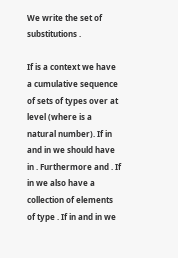We write the set of substitutions .

If is a context we have a cumulative sequence of sets of types over at level (where is a natural number). If in and in we should have in . Furthermore and . If in we also have a collection of elements of type . If in and in we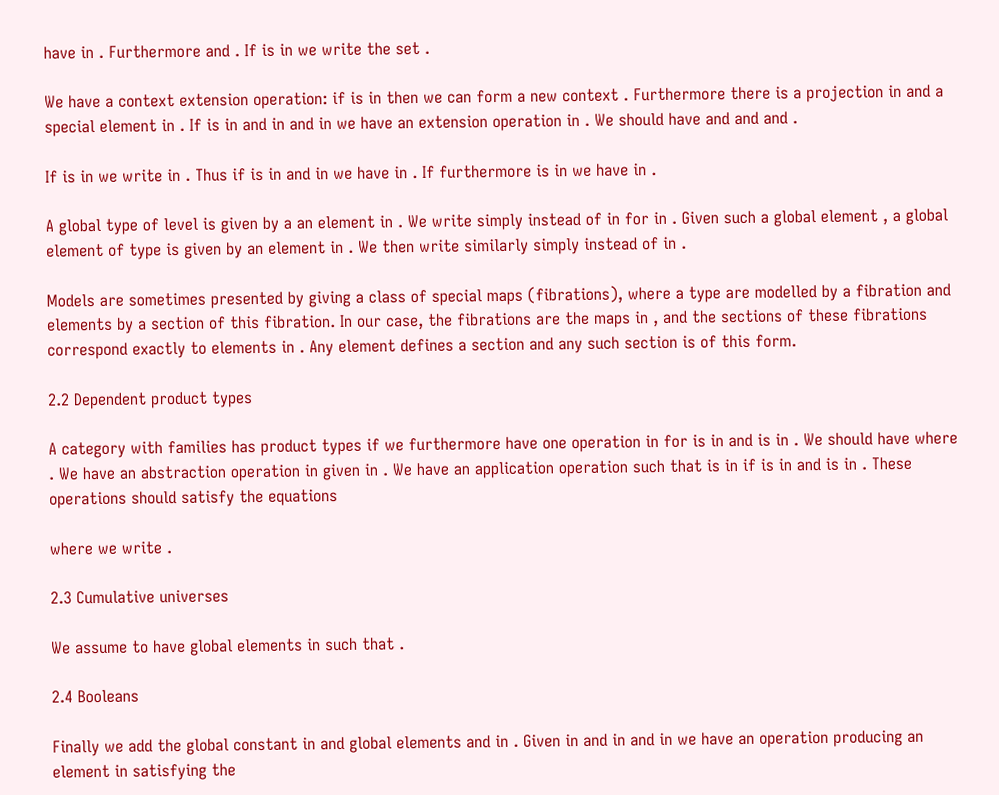have in . Furthermore and . If is in we write the set .

We have a context extension operation: if is in then we can form a new context . Furthermore there is a projection in and a special element in . If is in and in and in we have an extension operation in . We should have and and and .

If is in we write in . Thus if is in and in we have in . If furthermore is in we have in .

A global type of level is given by a an element in . We write simply instead of in for in . Given such a global element , a global element of type is given by an element in . We then write similarly simply instead of in .

Models are sometimes presented by giving a class of special maps (fibrations), where a type are modelled by a fibration and elements by a section of this fibration. In our case, the fibrations are the maps in , and the sections of these fibrations correspond exactly to elements in . Any element defines a section and any such section is of this form.

2.2 Dependent product types

A category with families has product types if we furthermore have one operation in for is in and is in . We should have where . We have an abstraction operation in given in . We have an application operation such that is in if is in and is in . These operations should satisfy the equations

where we write .

2.3 Cumulative universes

We assume to have global elements in such that .

2.4 Booleans

Finally we add the global constant in and global elements and in . Given in and in and in we have an operation producing an element in satisfying the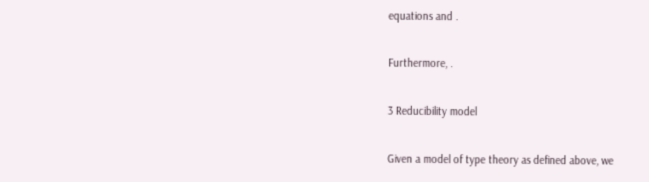equations and .

Furthermore, .

3 Reducibility model

Given a model of type theory as defined above, we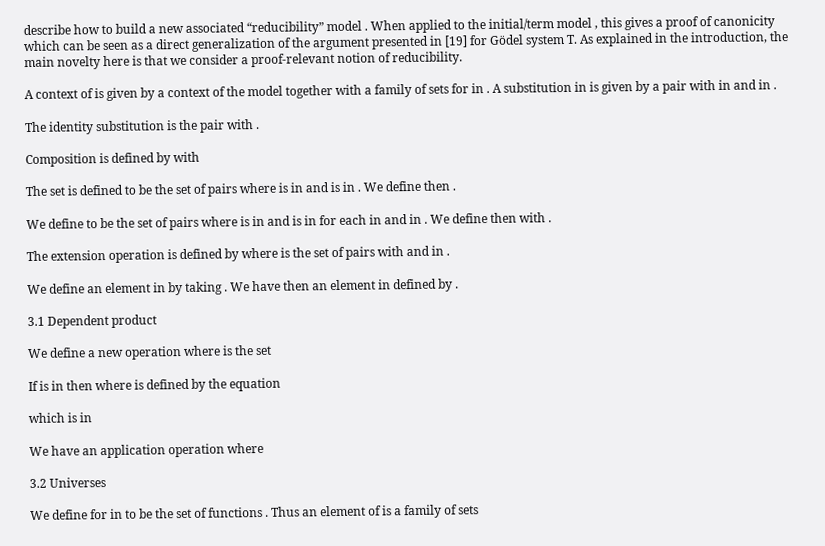describe how to build a new associated “reducibility” model . When applied to the initial/term model , this gives a proof of canonicity which can be seen as a direct generalization of the argument presented in [19] for Gödel system T. As explained in the introduction, the main novelty here is that we consider a proof-relevant notion of reducibility.

A context of is given by a context of the model together with a family of sets for in . A substitution in is given by a pair with in and in .

The identity substitution is the pair with .

Composition is defined by with

The set is defined to be the set of pairs where is in and is in . We define then .

We define to be the set of pairs where is in and is in for each in and in . We define then with .

The extension operation is defined by where is the set of pairs with and in .

We define an element in by taking . We have then an element in defined by .

3.1 Dependent product

We define a new operation where is the set

If is in then where is defined by the equation

which is in

We have an application operation where

3.2 Universes

We define for in to be the set of functions . Thus an element of is a family of sets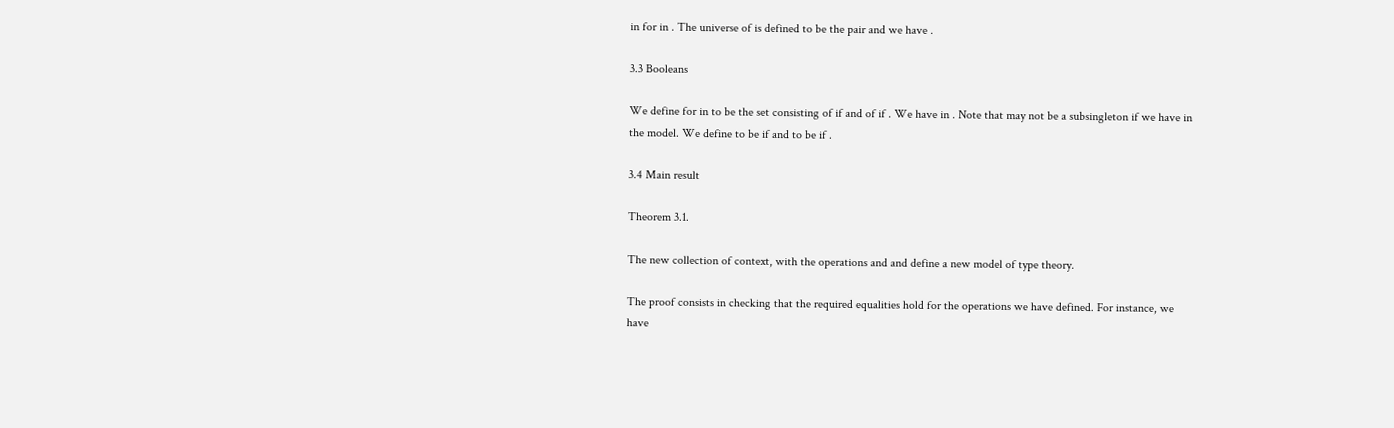in for in . The universe of is defined to be the pair and we have .

3.3 Booleans

We define for in to be the set consisting of if and of if . We have in . Note that may not be a subsingleton if we have in the model. We define to be if and to be if .

3.4 Main result

Theorem 3.1.

The new collection of context, with the operations and and define a new model of type theory.

The proof consists in checking that the required equalities hold for the operations we have defined. For instance, we have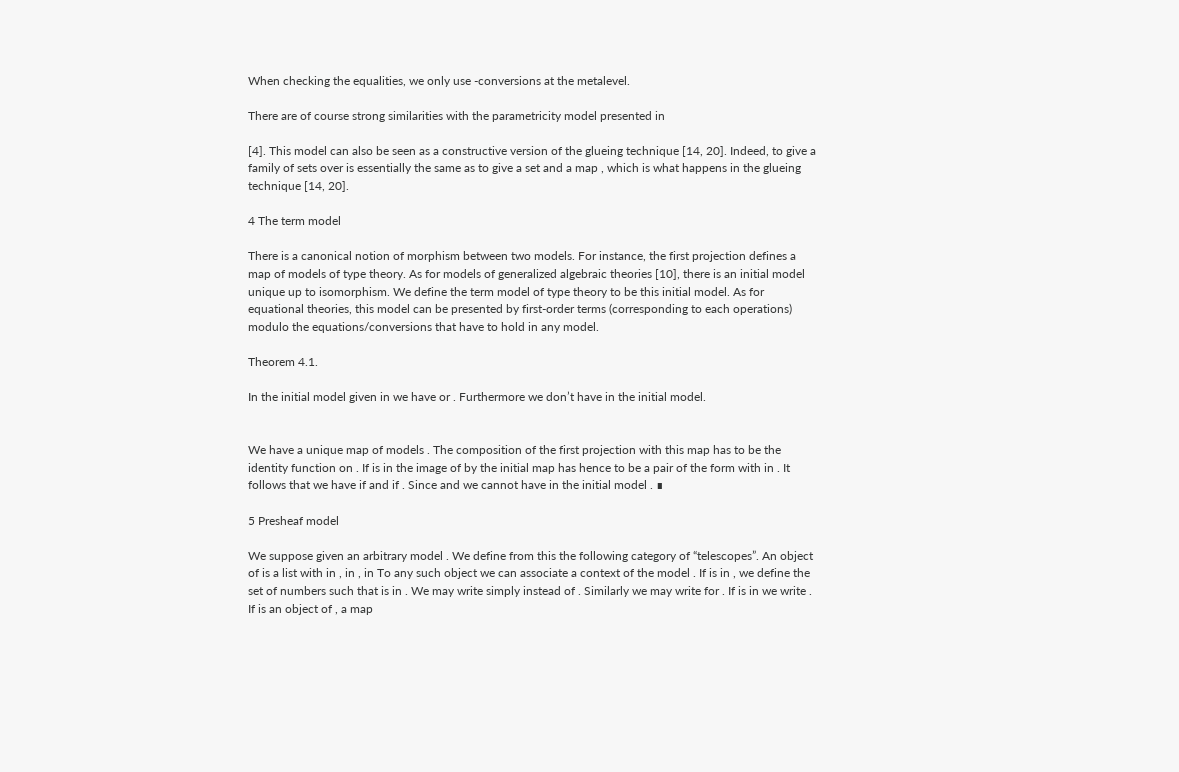When checking the equalities, we only use -conversions at the metalevel.

There are of course strong similarities with the parametricity model presented in

[4]. This model can also be seen as a constructive version of the glueing technique [14, 20]. Indeed, to give a family of sets over is essentially the same as to give a set and a map , which is what happens in the glueing technique [14, 20].

4 The term model

There is a canonical notion of morphism between two models. For instance, the first projection defines a map of models of type theory. As for models of generalized algebraic theories [10], there is an initial model unique up to isomorphism. We define the term model of type theory to be this initial model. As for equational theories, this model can be presented by first-order terms (corresponding to each operations) modulo the equations/conversions that have to hold in any model.

Theorem 4.1.

In the initial model given in we have or . Furthermore we don’t have in the initial model.


We have a unique map of models . The composition of the first projection with this map has to be the identity function on . If is in the image of by the initial map has hence to be a pair of the form with in . It follows that we have if and if . Since and we cannot have in the initial model . ∎

5 Presheaf model

We suppose given an arbitrary model . We define from this the following category of “telescopes”. An object of is a list with in , in , in To any such object we can associate a context of the model . If is in , we define the set of numbers such that is in . We may write simply instead of . Similarly we may write for . If is in we write . If is an object of , a map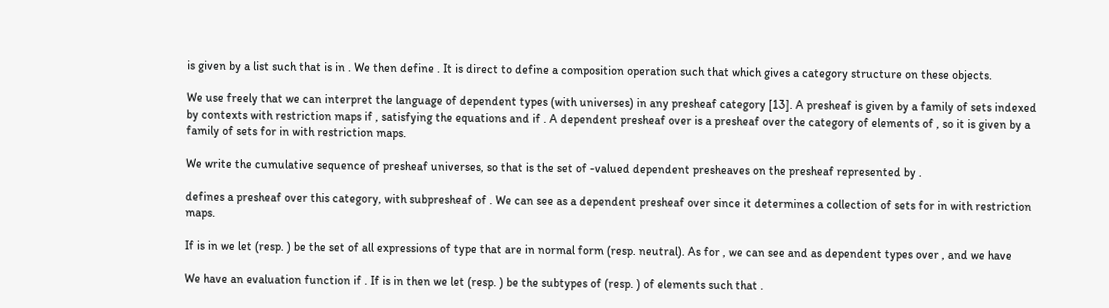is given by a list such that is in . We then define . It is direct to define a composition operation such that which gives a category structure on these objects.

We use freely that we can interpret the language of dependent types (with universes) in any presheaf category [13]. A presheaf is given by a family of sets indexed by contexts with restriction maps if , satisfying the equations and if . A dependent presheaf over is a presheaf over the category of elements of , so it is given by a family of sets for in with restriction maps.

We write the cumulative sequence of presheaf universes, so that is the set of -valued dependent presheaves on the presheaf represented by .

defines a presheaf over this category, with subpresheaf of . We can see as a dependent presheaf over since it determines a collection of sets for in with restriction maps.

If is in we let (resp. ) be the set of all expressions of type that are in normal form (resp. neutral). As for , we can see and as dependent types over , and we have

We have an evaluation function if . If is in then we let (resp. ) be the subtypes of (resp. ) of elements such that .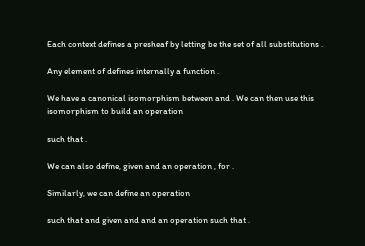Each context defines a presheaf by letting be the set of all substitutions .

Any element of defines internally a function .

We have a canonical isomorphism between and . We can then use this isomorphism to build an operation

such that .

We can also define, given and an operation , for .

Similarly, we can define an operation

such that and given and and an operation such that .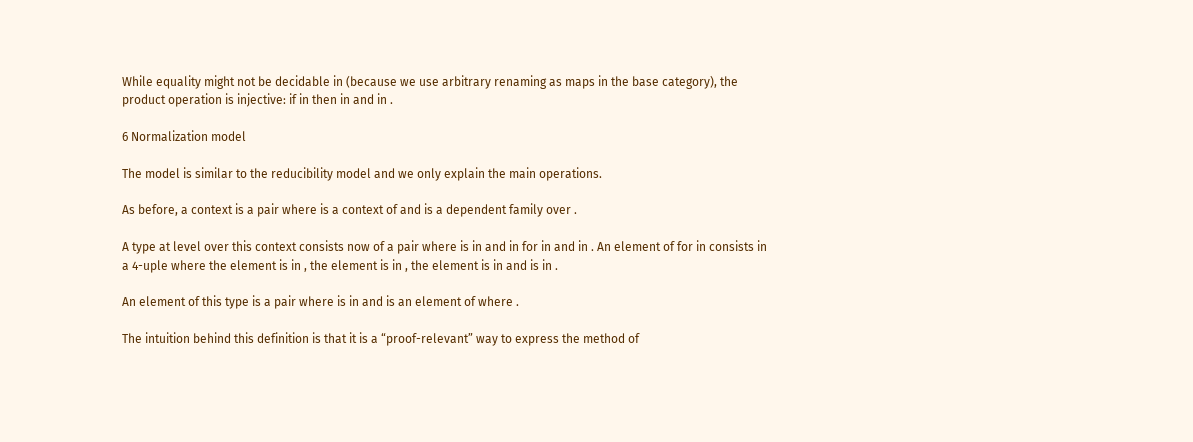While equality might not be decidable in (because we use arbitrary renaming as maps in the base category), the product operation is injective: if in then in and in .

6 Normalization model

The model is similar to the reducibility model and we only explain the main operations.

As before, a context is a pair where is a context of and is a dependent family over .

A type at level over this context consists now of a pair where is in and in for in and in . An element of for in consists in a 4-uple where the element is in , the element is in , the element is in and is in .

An element of this type is a pair where is in and is an element of where .

The intuition behind this definition is that it is a “proof-relevant” way to express the method of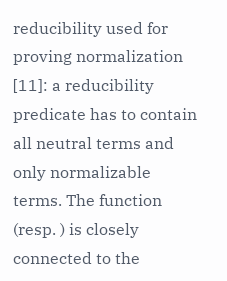reducibility used for proving normalization [11]: a reducibility predicate has to contain all neutral terms and only normalizable terms. The function (resp. ) is closely connected to the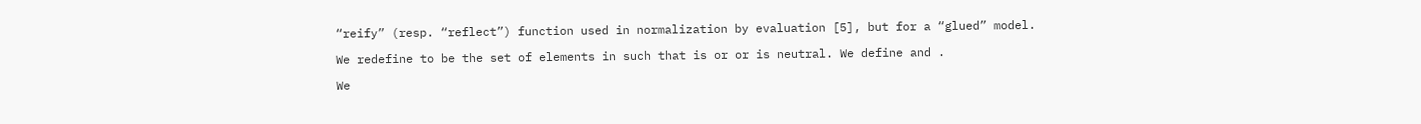“reify” (resp. “reflect”) function used in normalization by evaluation [5], but for a “glued” model.

We redefine to be the set of elements in such that is or or is neutral. We define and .

We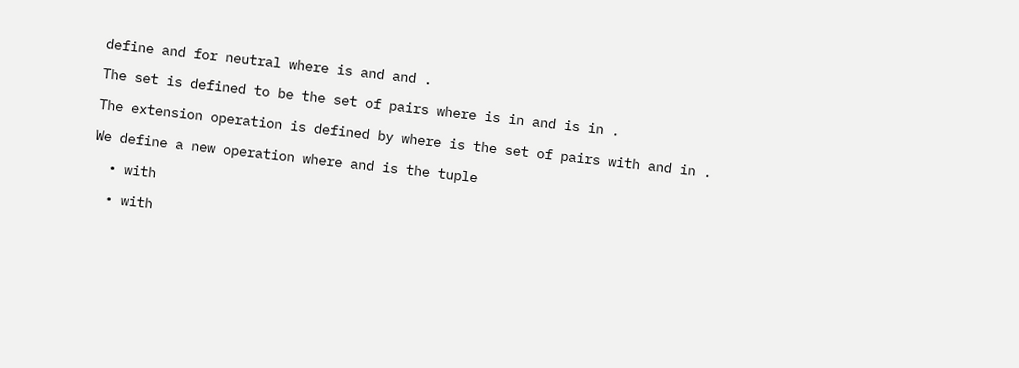define and for neutral where is and and .

The set is defined to be the set of pairs where is in and is in .

The extension operation is defined by where is the set of pairs with and in .

We define a new operation where and is the tuple

  • with

  • with